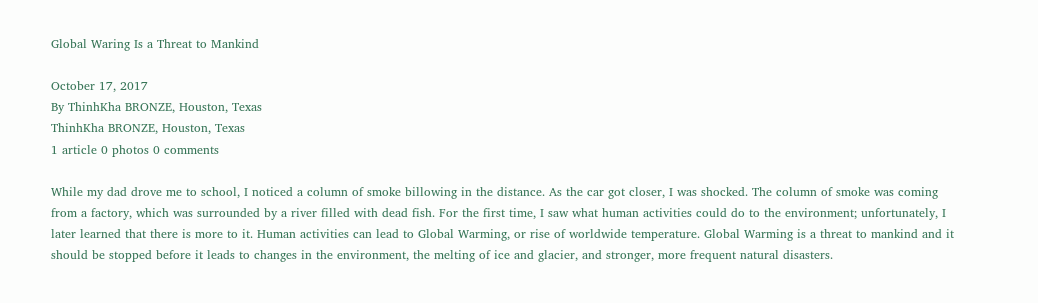Global Waring Is a Threat to Mankind

October 17, 2017
By ThinhKha BRONZE, Houston, Texas
ThinhKha BRONZE, Houston, Texas
1 article 0 photos 0 comments

While my dad drove me to school, I noticed a column of smoke billowing in the distance. As the car got closer, I was shocked. The column of smoke was coming from a factory, which was surrounded by a river filled with dead fish. For the first time, I saw what human activities could do to the environment; unfortunately, I later learned that there is more to it. Human activities can lead to Global Warming, or rise of worldwide temperature. Global Warming is a threat to mankind and it should be stopped before it leads to changes in the environment, the melting of ice and glacier, and stronger, more frequent natural disasters.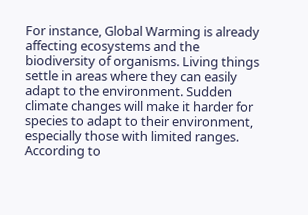For instance, Global Warming is already affecting ecosystems and the biodiversity of organisms. Living things settle in areas where they can easily adapt to the environment. Sudden climate changes will make it harder for species to adapt to their environment, especially those with limited ranges. According to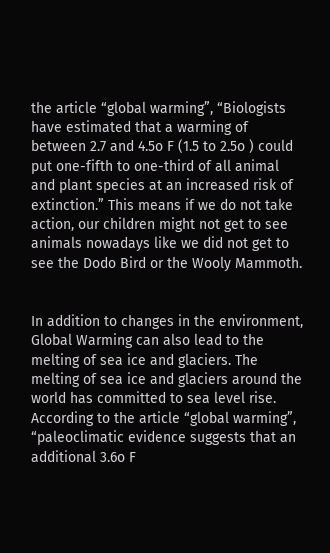the article “global warming”, “Biologists have estimated that a warming of between 2.7 and 4.5o F (1.5 to 2.5o ) could put one-fifth to one-third of all animal and plant species at an increased risk of extinction.” This means if we do not take action, our children might not get to see animals nowadays like we did not get to see the Dodo Bird or the Wooly Mammoth.


In addition to changes in the environment, Global Warming can also lead to the melting of sea ice and glaciers. The melting of sea ice and glaciers around the world has committed to sea level rise. According to the article “global warming”, “paleoclimatic evidence suggests that an additional 3.6o F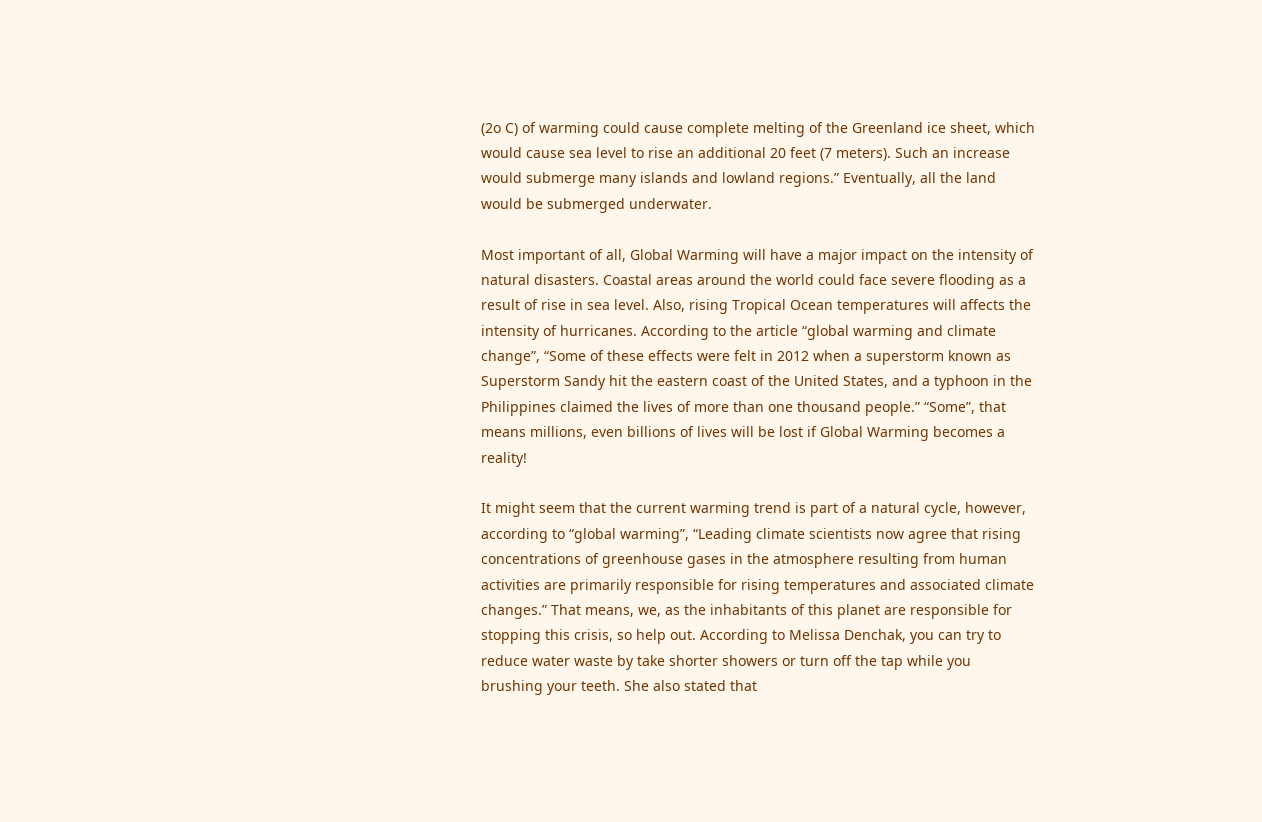(2o C) of warming could cause complete melting of the Greenland ice sheet, which would cause sea level to rise an additional 20 feet (7 meters). Such an increase would submerge many islands and lowland regions.” Eventually, all the land would be submerged underwater.

Most important of all, Global Warming will have a major impact on the intensity of natural disasters. Coastal areas around the world could face severe flooding as a result of rise in sea level. Also, rising Tropical Ocean temperatures will affects the intensity of hurricanes. According to the article “global warming and climate change”, “Some of these effects were felt in 2012 when a superstorm known as Superstorm Sandy hit the eastern coast of the United States, and a typhoon in the Philippines claimed the lives of more than one thousand people.” “Some”, that means millions, even billions of lives will be lost if Global Warming becomes a reality!

It might seem that the current warming trend is part of a natural cycle, however, according to “global warming”, “Leading climate scientists now agree that rising concentrations of greenhouse gases in the atmosphere resulting from human activities are primarily responsible for rising temperatures and associated climate changes.” That means, we, as the inhabitants of this planet are responsible for stopping this crisis, so help out. According to Melissa Denchak, you can try to reduce water waste by take shorter showers or turn off the tap while you brushing your teeth. She also stated that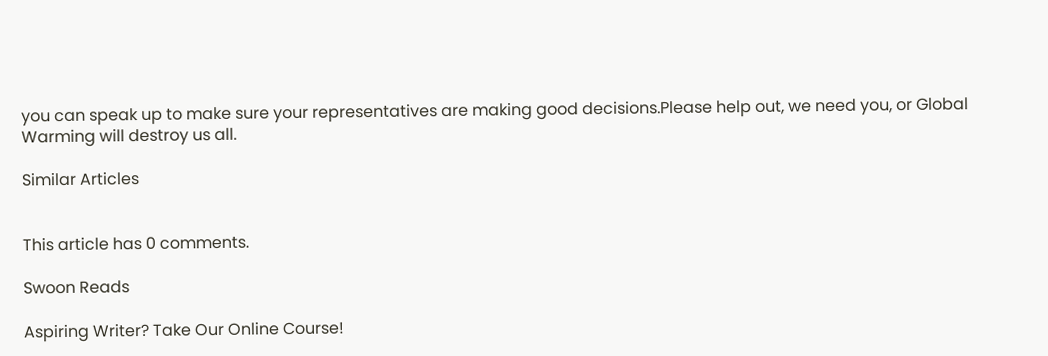you can speak up to make sure your representatives are making good decisions.Please help out, we need you, or Global Warming will destroy us all.

Similar Articles


This article has 0 comments.

Swoon Reads

Aspiring Writer? Take Our Online Course!